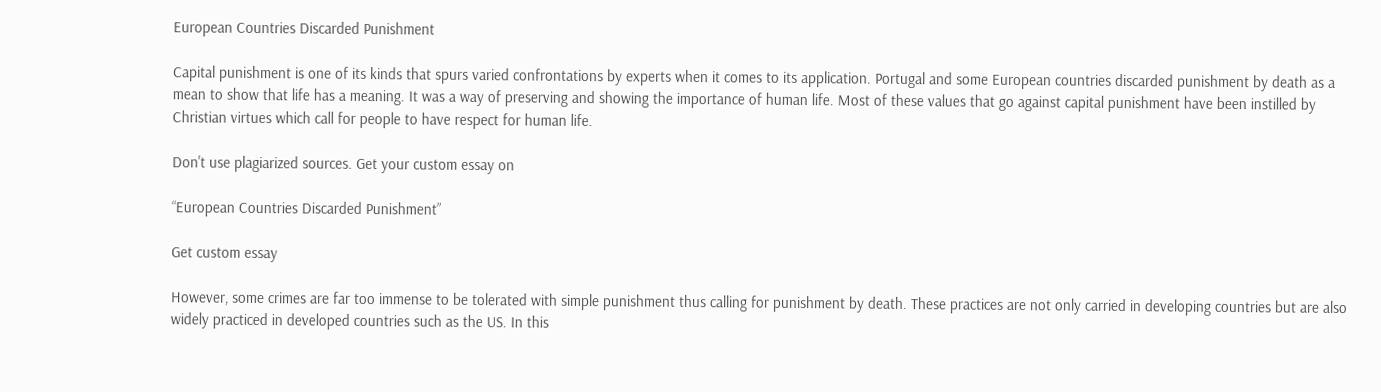European Countries Discarded Punishment

Capital punishment is one of its kinds that spurs varied confrontations by experts when it comes to its application. Portugal and some European countries discarded punishment by death as a mean to show that life has a meaning. It was a way of preserving and showing the importance of human life. Most of these values that go against capital punishment have been instilled by Christian virtues which call for people to have respect for human life.

Don't use plagiarized sources. Get your custom essay on

“European Countries Discarded Punishment”

Get custom essay

However, some crimes are far too immense to be tolerated with simple punishment thus calling for punishment by death. These practices are not only carried in developing countries but are also widely practiced in developed countries such as the US. In this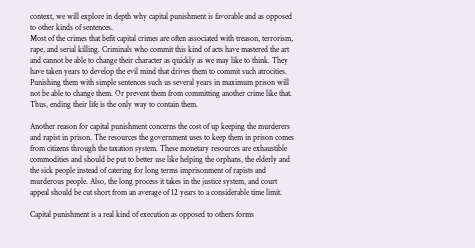context, we will explore in depth why capital punishment is favorable and as opposed to other kinds of sentences.
Most of the crimes that befit capital crimes are often associated with treason, terrorism, rape, and serial killing. Criminals who commit this kind of acts have mastered the art and cannot be able to change their character as quickly as we may like to think. They have taken years to develop the evil mind that drives them to commit such atrocities. Punishing them with simple sentences such us several years in maximum prison will not be able to change them. Or prevent them from committing another crime like that. Thus, ending their life is the only way to contain them.

Another reason for capital punishment concerns the cost of up keeping the murderers and rapist in prison. The resources the government uses to keep them in prison comes from citizens through the taxation system. These monetary resources are exhaustible commodities and should be put to better use like helping the orphans, the elderly and the sick people instead of catering for long terms imprisonment of rapists and murderous people. Also, the long process it takes in the justice system, and court appeal should be cut short from an average of 12 years to a considerable time limit.

Capital punishment is a real kind of execution as opposed to others forms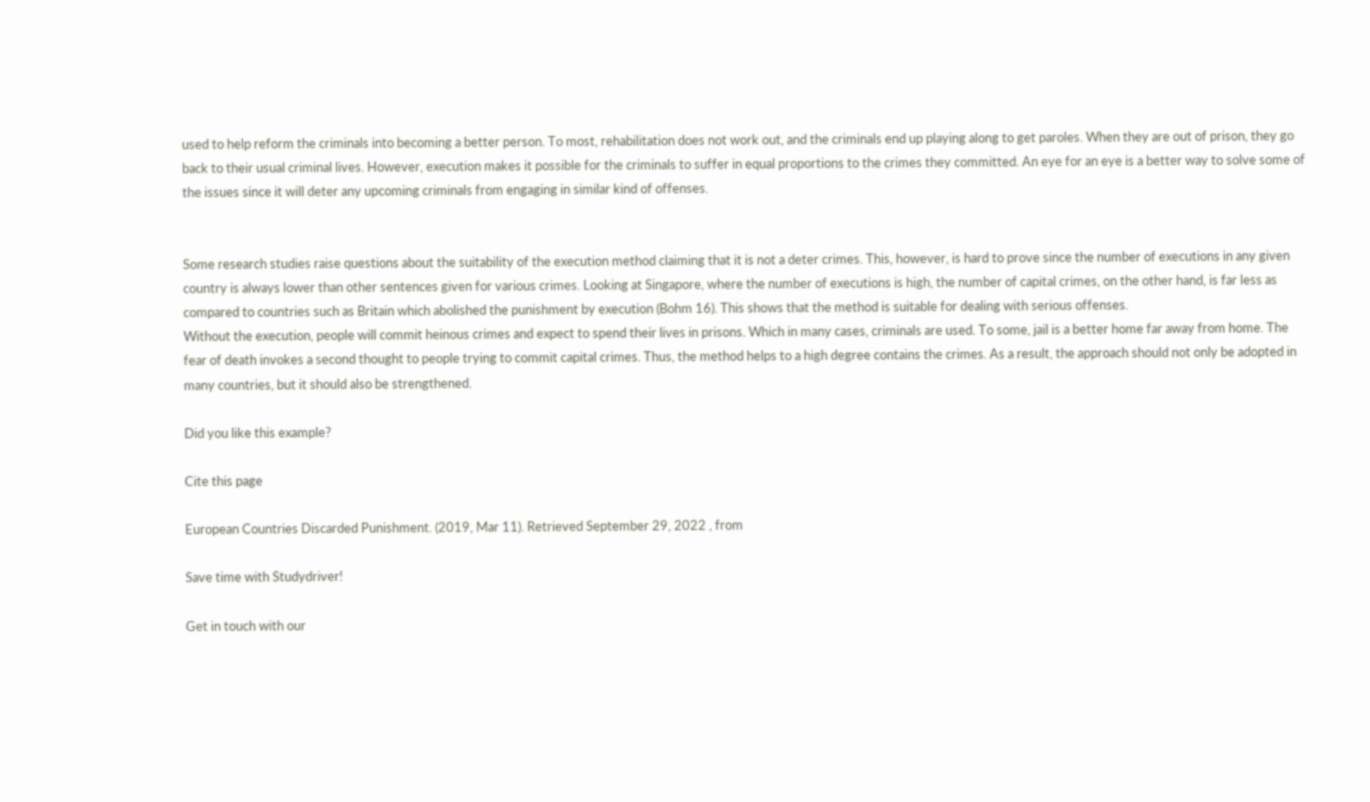used to help reform the criminals into becoming a better person. To most, rehabilitation does not work out, and the criminals end up playing along to get paroles. When they are out of prison, they go back to their usual criminal lives. However, execution makes it possible for the criminals to suffer in equal proportions to the crimes they committed. An eye for an eye is a better way to solve some of the issues since it will deter any upcoming criminals from engaging in similar kind of offenses.


Some research studies raise questions about the suitability of the execution method claiming that it is not a deter crimes. This, however, is hard to prove since the number of executions in any given country is always lower than other sentences given for various crimes. Looking at Singapore, where the number of executions is high, the number of capital crimes, on the other hand, is far less as compared to countries such as Britain which abolished the punishment by execution (Bohm 16). This shows that the method is suitable for dealing with serious offenses.
Without the execution, people will commit heinous crimes and expect to spend their lives in prisons. Which in many cases, criminals are used. To some, jail is a better home far away from home. The fear of death invokes a second thought to people trying to commit capital crimes. Thus, the method helps to a high degree contains the crimes. As a result, the approach should not only be adopted in many countries, but it should also be strengthened.

Did you like this example?

Cite this page

European Countries Discarded Punishment. (2019, Mar 11). Retrieved September 29, 2022 , from

Save time with Studydriver!

Get in touch with our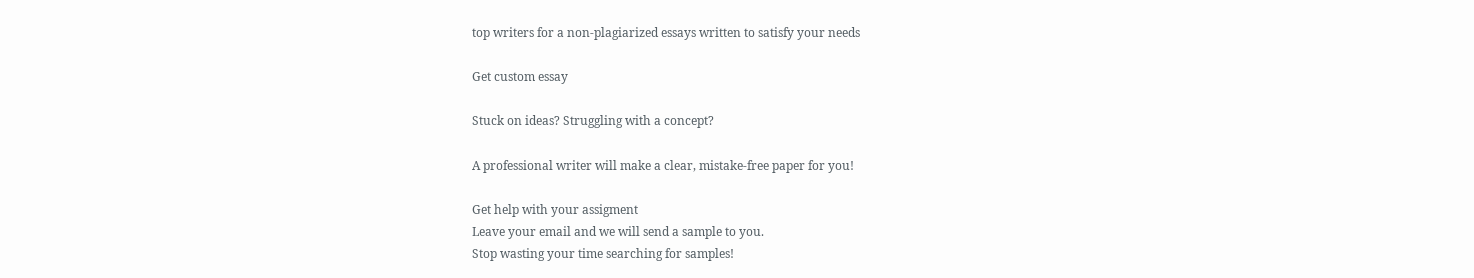top writers for a non-plagiarized essays written to satisfy your needs

Get custom essay

Stuck on ideas? Struggling with a concept?

A professional writer will make a clear, mistake-free paper for you!

Get help with your assigment
Leave your email and we will send a sample to you.
Stop wasting your time searching for samples!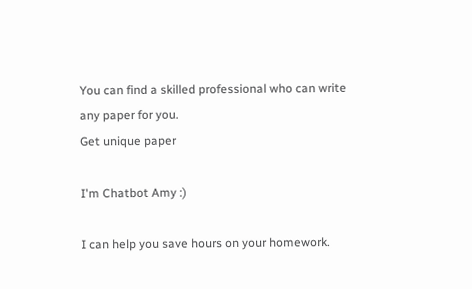You can find a skilled professional who can write any paper for you.
Get unique paper

I'm Chatbot Amy :)

I can help you save hours on your homework.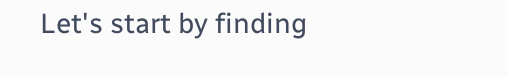Let's start by finding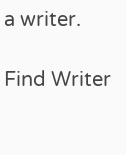a writer.

Find Writer